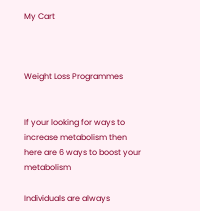My Cart



Weight Loss Programmes


If your looking for ways to increase metabolism then here are 6 ways to boost your metabolism

Individuals are always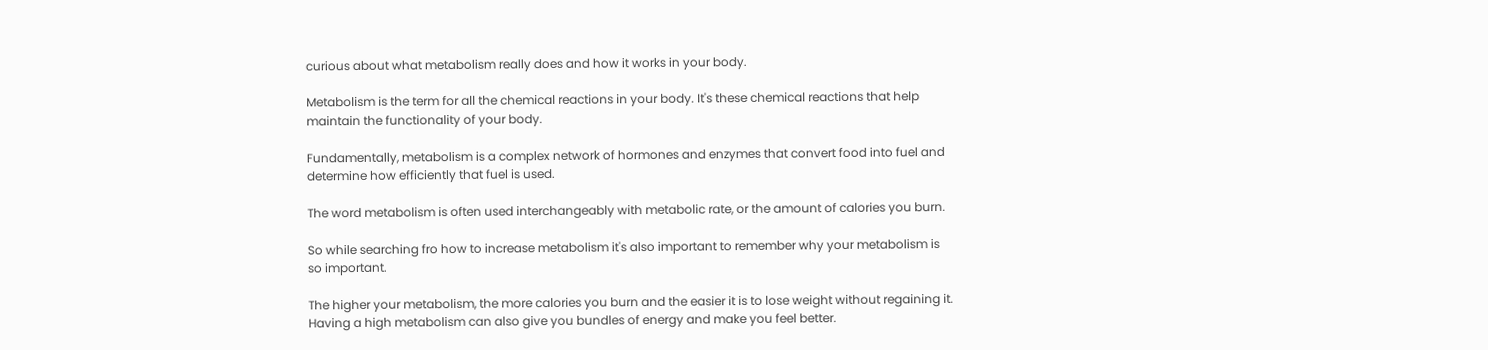curious about what metabolism really does and how it works in your body.

Metabolism is the term for all the chemical reactions in your body. It's these chemical reactions that help maintain the functionality of your body.

Fundamentally, metabolism is a complex network of hormones and enzymes that convert food into fuel and determine how efficiently that fuel is used.

The word metabolism is often used interchangeably with metabolic rate, or the amount of calories you burn.

So while searching fro how to increase metabolism it's also important to remember why your metabolism is so important.

The higher your metabolism, the more calories you burn and the easier it is to lose weight without regaining it. Having a high metabolism can also give you bundles of energy and make you feel better.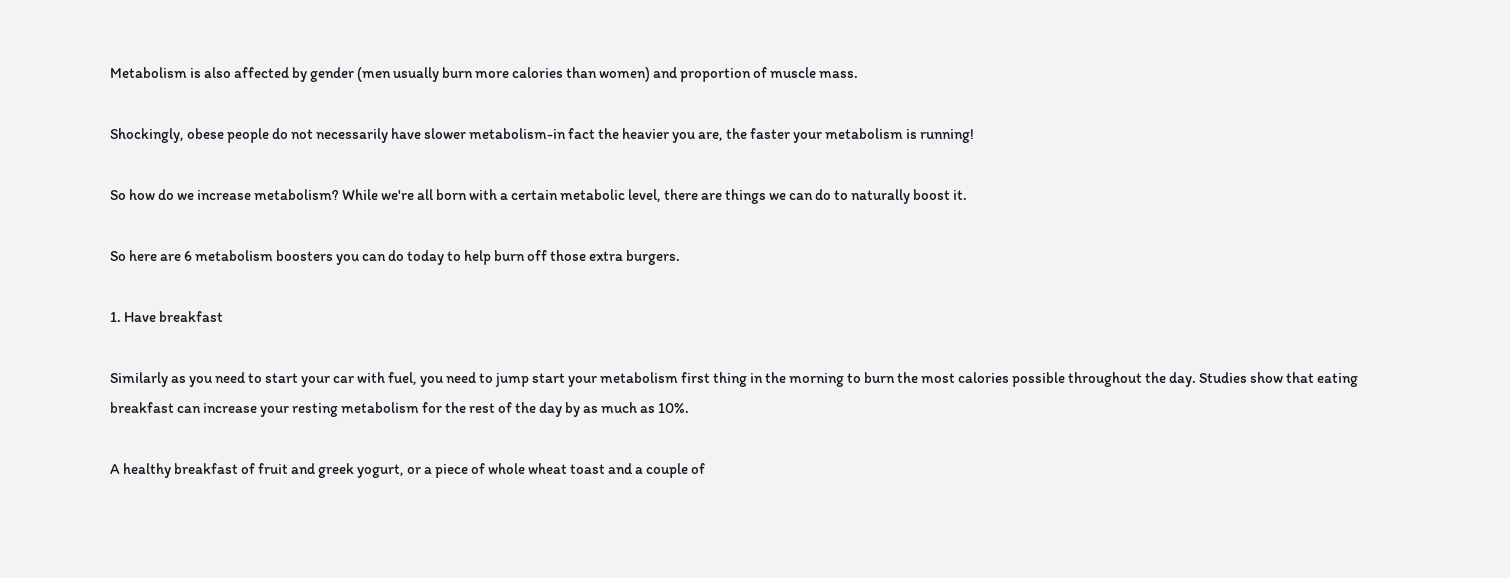Metabolism is also affected by gender (men usually burn more calories than women) and proportion of muscle mass.

Shockingly, obese people do not necessarily have slower metabolism-in fact the heavier you are, the faster your metabolism is running!

So how do we increase metabolism? While we're all born with a certain metabolic level, there are things we can do to naturally boost it.

So here are 6 metabolism boosters you can do today to help burn off those extra burgers.

1. Have breakfast

Similarly as you need to start your car with fuel, you need to jump start your metabolism first thing in the morning to burn the most calories possible throughout the day. Studies show that eating breakfast can increase your resting metabolism for the rest of the day by as much as 10%.

A healthy breakfast of fruit and greek yogurt, or a piece of whole wheat toast and a couple of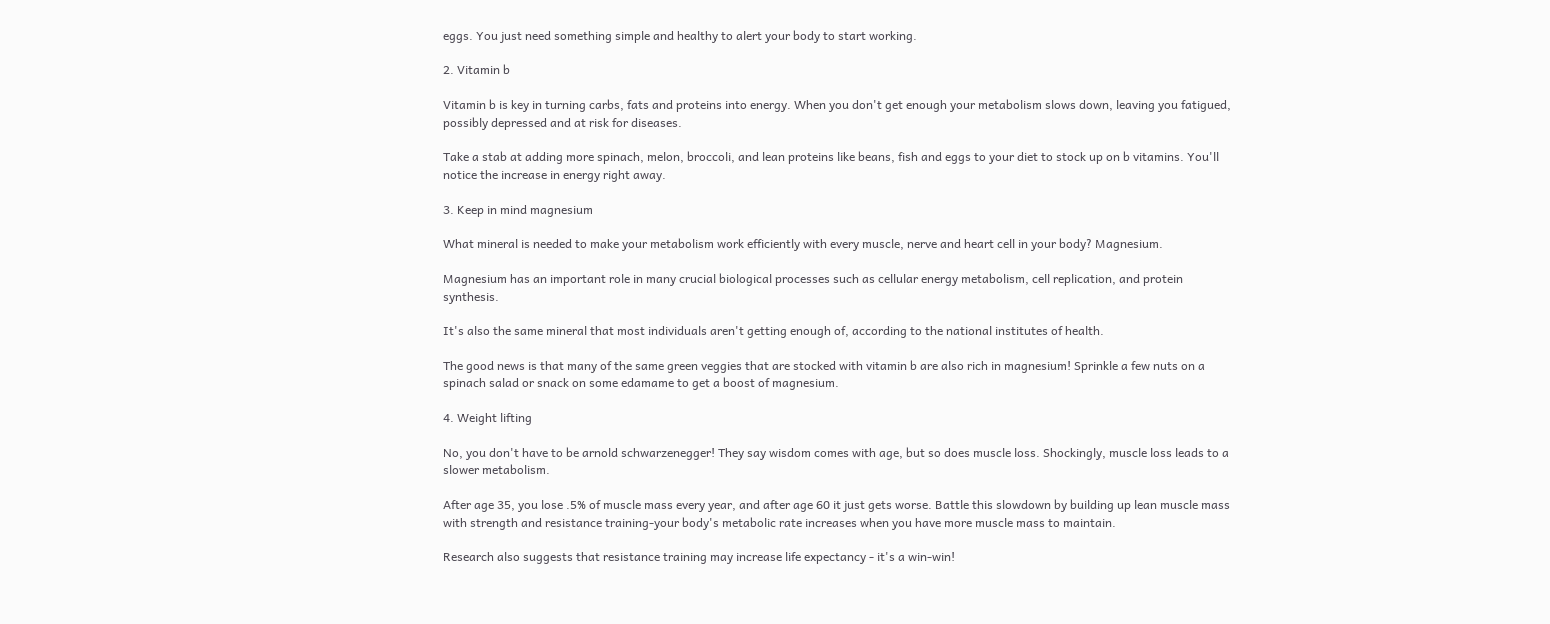eggs. You just need something simple and healthy to alert your body to start working.

2. Vitamin b

Vitamin b is key in turning carbs, fats and proteins into energy. When you don't get enough your metabolism slows down, leaving you fatigued, possibly depressed and at risk for diseases.

Take a stab at adding more spinach, melon, broccoli, and lean proteins like beans, fish and eggs to your diet to stock up on b vitamins. You'll notice the increase in energy right away.

3. Keep in mind magnesium

What mineral is needed to make your metabolism work efficiently with every muscle, nerve and heart cell in your body? Magnesium.

Magnesium has an important role in many crucial biological processes such as cellular energy metabolism, cell replication, and protein synthesis.

It's also the same mineral that most individuals aren't getting enough of, according to the national institutes of health.

The good news is that many of the same green veggies that are stocked with vitamin b are also rich in magnesium! Sprinkle a few nuts on a spinach salad or snack on some edamame to get a boost of magnesium.

4. Weight lifting

No, you don't have to be arnold schwarzenegger! They say wisdom comes with age, but so does muscle loss. Shockingly, muscle loss leads to a slower metabolism.

After age 35, you lose .5% of muscle mass every year, and after age 60 it just gets worse. Battle this slowdown by building up lean muscle mass with strength and resistance training-your body's metabolic rate increases when you have more muscle mass to maintain.

Research also suggests that resistance training may increase life expectancy - it's a win-win!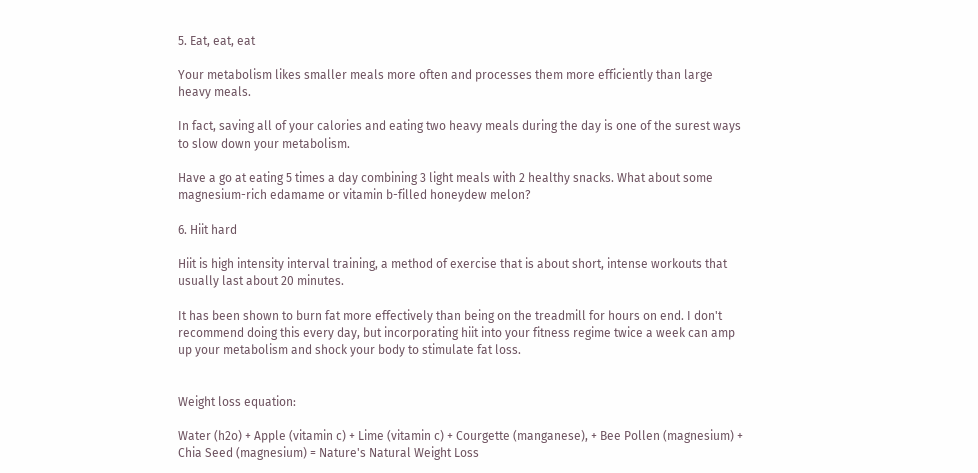5. Eat, eat, eat

Your metabolism likes smaller meals more often and processes them more efficiently than large heavy meals.

In fact, saving all of your calories and eating two heavy meals during the day is one of the surest ways to slow down your metabolism.

Have a go at eating 5 times a day combining 3 light meals with 2 healthy snacks. What about some magnesium-rich edamame or vitamin b-filled honeydew melon?

6. Hiit hard

Hiit is high intensity interval training, a method of exercise that is about short, intense workouts that usually last about 20 minutes.

It has been shown to burn fat more effectively than being on the treadmill for hours on end. I don't recommend doing this every day, but incorporating hiit into your fitness regime twice a week can amp up your metabolism and shock your body to stimulate fat loss.


Weight loss equation:

Water (h2o) + Apple (vitamin c) + Lime (vitamin c) + Courgette (manganese), + Bee Pollen (magnesium) + Chia Seed (magnesium) = Nature's Natural Weight Loss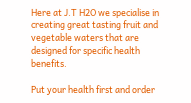Here at J.T H2O we specialise in creating great tasting fruit and vegetable waters that are designed for specific health benefits.

Put your health first and order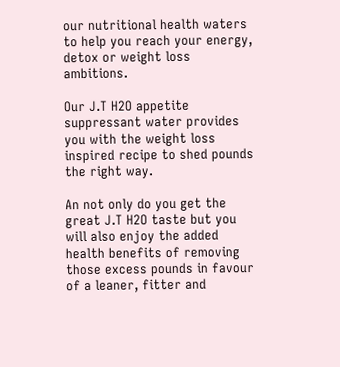our nutritional health waters to help you reach your energy, detox or weight loss ambitions.

Our J.T H2O appetite suppressant water provides you with the weight loss inspired recipe to shed pounds the right way.

An not only do you get the great J.T H2O taste but you will also enjoy the added health benefits of removing those excess pounds in favour of a leaner, fitter and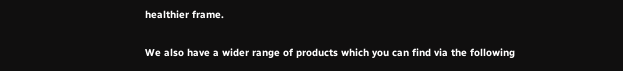healthier frame.

We also have a wider range of products which you can find via the following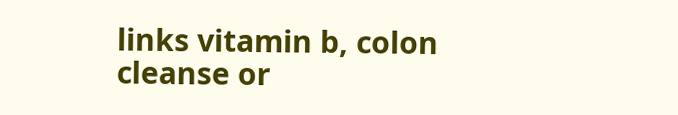links vitamin b, colon cleanse or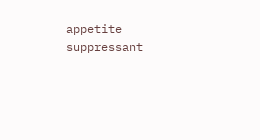appetite suppressant